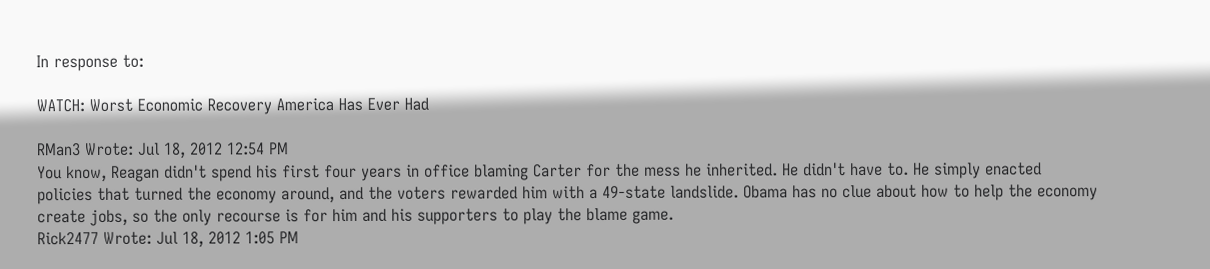In response to:

WATCH: Worst Economic Recovery America Has Ever Had

RMan3 Wrote: Jul 18, 2012 12:54 PM
You know, Reagan didn't spend his first four years in office blaming Carter for the mess he inherited. He didn't have to. He simply enacted policies that turned the economy around, and the voters rewarded him with a 49-state landslide. Obama has no clue about how to help the economy create jobs, so the only recourse is for him and his supporters to play the blame game.
Rick2477 Wrote: Jul 18, 2012 1:05 PM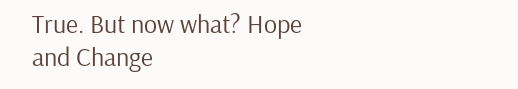True. But now what? Hope and Change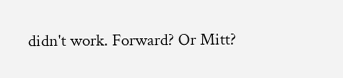didn't work. Forward? Or Mitt?